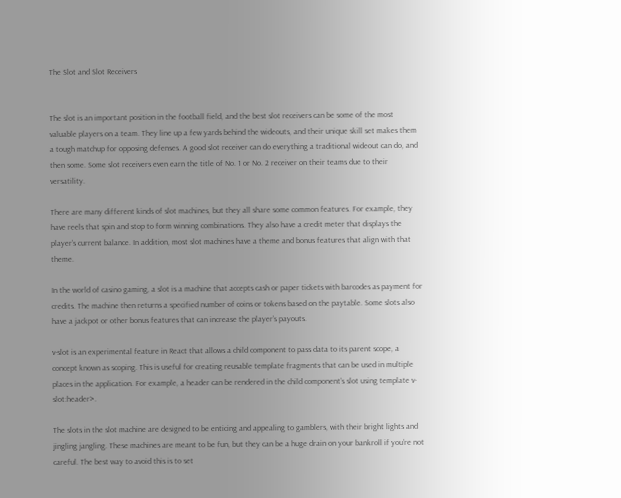The Slot and Slot Receivers


The slot is an important position in the football field, and the best slot receivers can be some of the most valuable players on a team. They line up a few yards behind the wideouts, and their unique skill set makes them a tough matchup for opposing defenses. A good slot receiver can do everything a traditional wideout can do, and then some. Some slot receivers even earn the title of No. 1 or No. 2 receiver on their teams due to their versatility.

There are many different kinds of slot machines, but they all share some common features. For example, they have reels that spin and stop to form winning combinations. They also have a credit meter that displays the player’s current balance. In addition, most slot machines have a theme and bonus features that align with that theme.

In the world of casino gaming, a slot is a machine that accepts cash or paper tickets with barcodes as payment for credits. The machine then returns a specified number of coins or tokens based on the paytable. Some slots also have a jackpot or other bonus features that can increase the player’s payouts.

v-slot is an experimental feature in React that allows a child component to pass data to its parent scope, a concept known as scoping. This is useful for creating reusable template fragments that can be used in multiple places in the application. For example, a header can be rendered in the child component’s slot using template v-slot:header>.

The slots in the slot machine are designed to be enticing and appealing to gamblers, with their bright lights and jingling jangling. These machines are meant to be fun, but they can be a huge drain on your bankroll if you’re not careful. The best way to avoid this is to set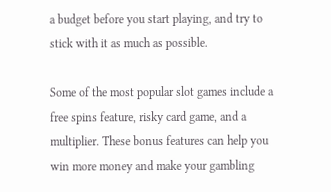a budget before you start playing, and try to stick with it as much as possible.

Some of the most popular slot games include a free spins feature, risky card game, and a multiplier. These bonus features can help you win more money and make your gambling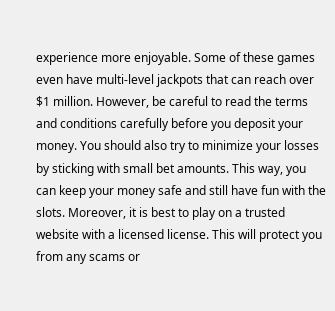experience more enjoyable. Some of these games even have multi-level jackpots that can reach over $1 million. However, be careful to read the terms and conditions carefully before you deposit your money. You should also try to minimize your losses by sticking with small bet amounts. This way, you can keep your money safe and still have fun with the slots. Moreover, it is best to play on a trusted website with a licensed license. This will protect you from any scams or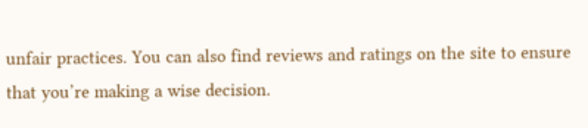unfair practices. You can also find reviews and ratings on the site to ensure that you’re making a wise decision.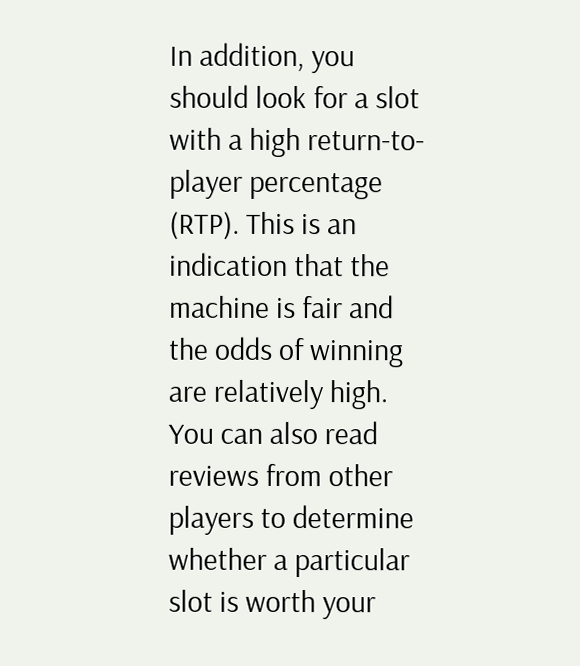In addition, you should look for a slot with a high return-to-player percentage (RTP). This is an indication that the machine is fair and the odds of winning are relatively high. You can also read reviews from other players to determine whether a particular slot is worth your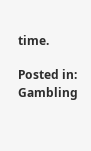time.

Posted in: Gambling